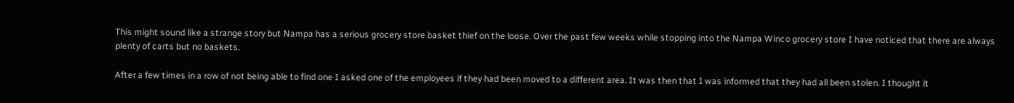This might sound like a strange story but Nampa has a serious grocery store basket thief on the loose. Over the past few weeks while stopping into the Nampa Winco grocery store I have noticed that there are always plenty of carts but no baskets.

After a few times in a row of not being able to find one I asked one of the employees if they had been moved to a different area. It was then that I was informed that they had all been stolen. I thought it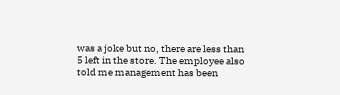was a joke but no, there are less than 5 left in the store. The employee also told me management has been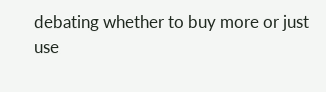debating whether to buy more or just use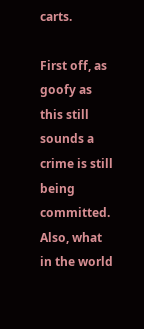carts.

First off, as goofy as this still sounds a crime is still being committed. Also, what in the world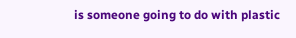is someone going to do with plastic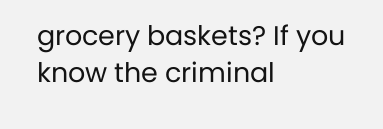grocery baskets? If you know the criminal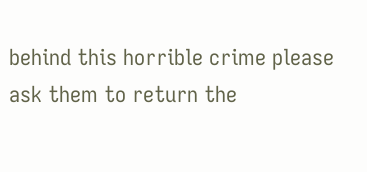behind this horrible crime please ask them to return the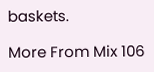baskets.

More From Mix 106